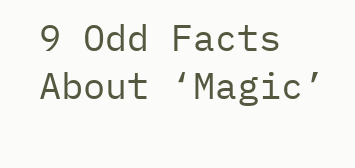9 Odd Facts About ‘Magic’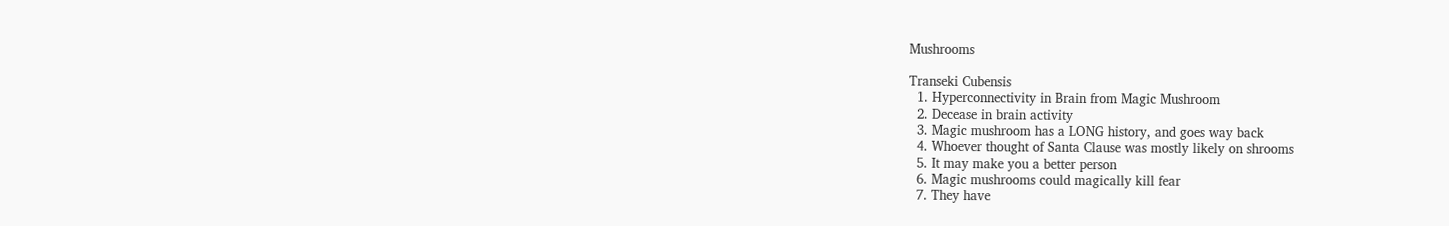Mushrooms

Transeki Cubensis
  1. Hyperconnectivity in Brain from Magic Mushroom
  2. Decease in brain activity
  3. Magic mushroom has a LONG history, and goes way back
  4. Whoever thought of Santa Clause was mostly likely on shrooms
  5. It may make you a better person
  6. Magic mushrooms could magically kill fear
  7. They have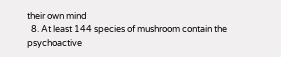their own mind
  8. At least 144 species of mushroom contain the psychoactive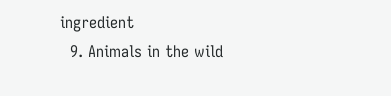ingredient
  9. Animals in the wild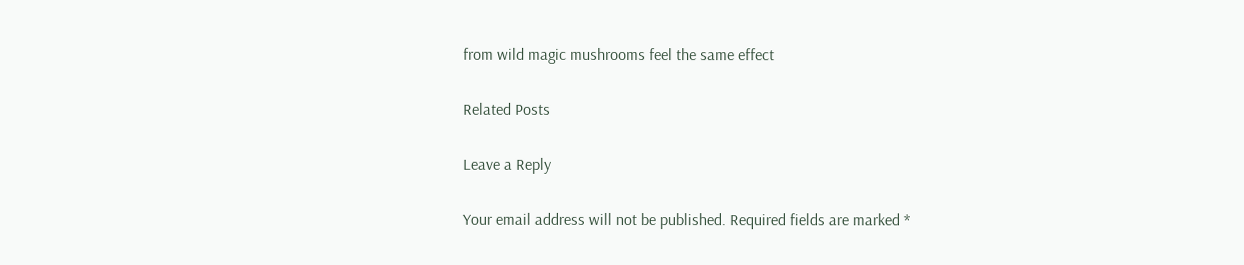from wild magic mushrooms feel the same effect

Related Posts

Leave a Reply

Your email address will not be published. Required fields are marked *